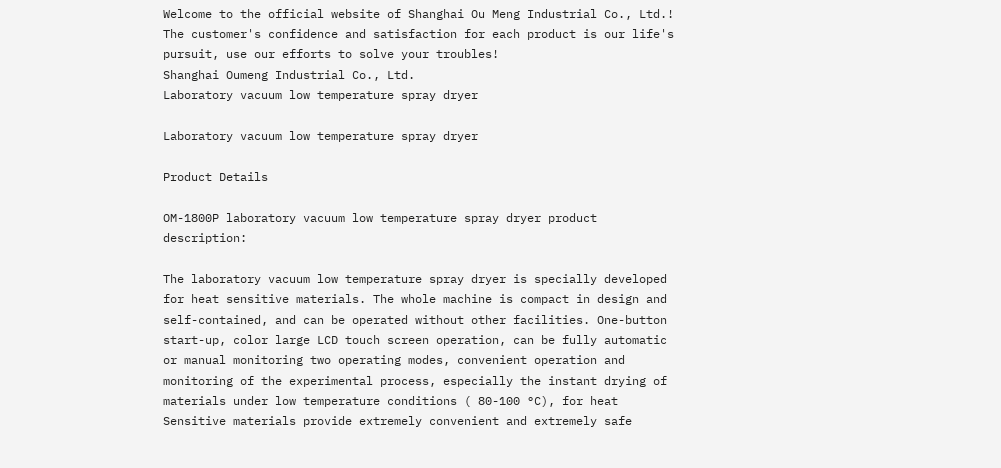Welcome to the official website of Shanghai Ou Meng Industrial Co., Ltd.! The customer's confidence and satisfaction for each product is our life's pursuit, use our efforts to solve your troubles!
Shanghai Oumeng Industrial Co., Ltd.
Laboratory vacuum low temperature spray dryer

Laboratory vacuum low temperature spray dryer

Product Details

OM-1800P laboratory vacuum low temperature spray dryer product description:

The laboratory vacuum low temperature spray dryer is specially developed for heat sensitive materials. The whole machine is compact in design and self-contained, and can be operated without other facilities. One-button start-up, color large LCD touch screen operation, can be fully automatic or manual monitoring two operating modes, convenient operation and monitoring of the experimental process, especially the instant drying of materials under low temperature conditions ( 80-100 °C), for heat Sensitive materials provide extremely convenient and extremely safe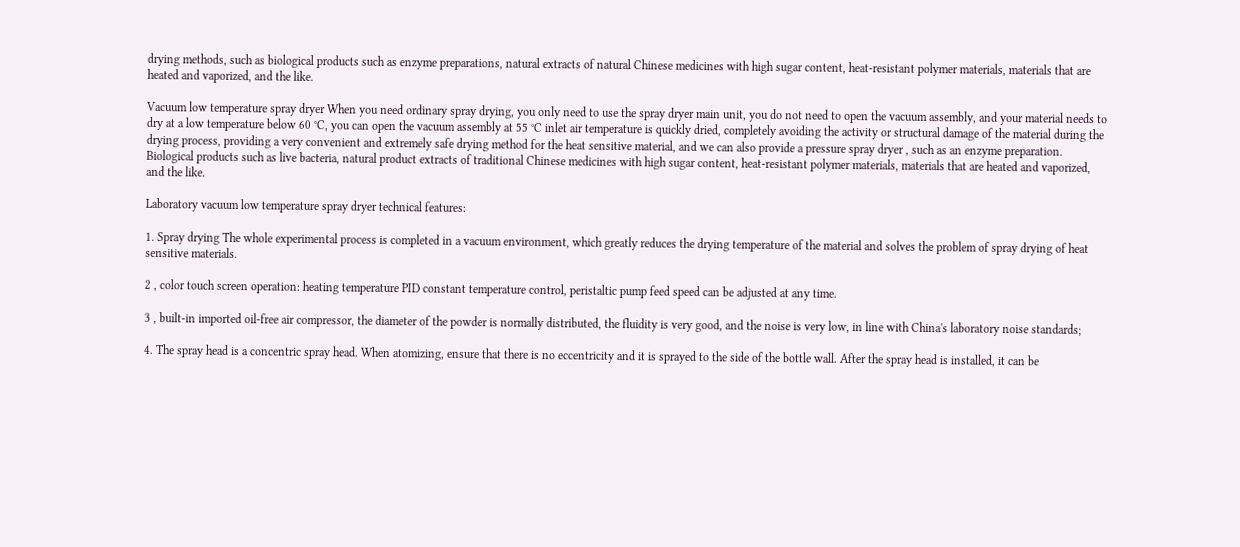drying methods, such as biological products such as enzyme preparations, natural extracts of natural Chinese medicines with high sugar content, heat-resistant polymer materials, materials that are heated and vaporized, and the like.

Vacuum low temperature spray dryer When you need ordinary spray drying, you only need to use the spray dryer main unit, you do not need to open the vacuum assembly, and your material needs to dry at a low temperature below 60 °C, you can open the vacuum assembly at 55 °C inlet air temperature is quickly dried, completely avoiding the activity or structural damage of the material during the drying process, providing a very convenient and extremely safe drying method for the heat sensitive material, and we can also provide a pressure spray dryer , such as an enzyme preparation. Biological products such as live bacteria, natural product extracts of traditional Chinese medicines with high sugar content, heat-resistant polymer materials, materials that are heated and vaporized, and the like.

Laboratory vacuum low temperature spray dryer technical features:

1. Spray drying The whole experimental process is completed in a vacuum environment, which greatly reduces the drying temperature of the material and solves the problem of spray drying of heat sensitive materials.

2 , color touch screen operation: heating temperature PID constant temperature control, peristaltic pump feed speed can be adjusted at any time.

3 , built-in imported oil-free air compressor, the diameter of the powder is normally distributed, the fluidity is very good, and the noise is very low, in line with China's laboratory noise standards;

4. The spray head is a concentric spray head. When atomizing, ensure that there is no eccentricity and it is sprayed to the side of the bottle wall. After the spray head is installed, it can be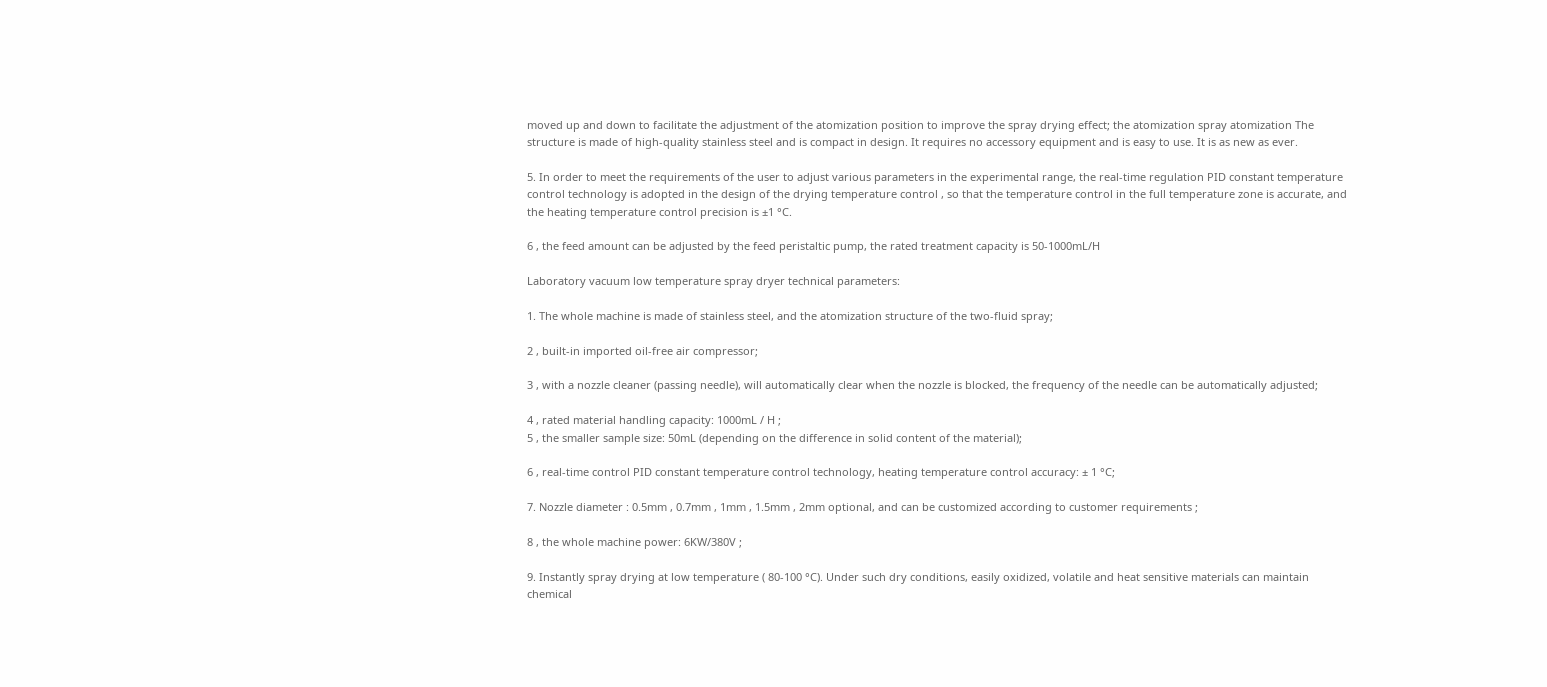moved up and down to facilitate the adjustment of the atomization position to improve the spray drying effect; the atomization spray atomization The structure is made of high-quality stainless steel and is compact in design. It requires no accessory equipment and is easy to use. It is as new as ever.

5. In order to meet the requirements of the user to adjust various parameters in the experimental range, the real-time regulation PID constant temperature control technology is adopted in the design of the drying temperature control , so that the temperature control in the full temperature zone is accurate, and the heating temperature control precision is ±1 °C.

6 , the feed amount can be adjusted by the feed peristaltic pump, the rated treatment capacity is 50-1000mL/H

Laboratory vacuum low temperature spray dryer technical parameters:

1. The whole machine is made of stainless steel, and the atomization structure of the two-fluid spray;

2 , built-in imported oil-free air compressor;

3 , with a nozzle cleaner (passing needle), will automatically clear when the nozzle is blocked, the frequency of the needle can be automatically adjusted;

4 , rated material handling capacity: 1000mL / H ;
5 , the smaller sample size: 50mL (depending on the difference in solid content of the material);

6 , real-time control PID constant temperature control technology, heating temperature control accuracy: ± 1 °C;

7. Nozzle diameter : 0.5mm , 0.7mm , 1mm , 1.5mm , 2mm optional, and can be customized according to customer requirements ;

8 , the whole machine power: 6KW/380V ;

9. Instantly spray drying at low temperature ( 80-100 °C). Under such dry conditions, easily oxidized, volatile and heat sensitive materials can maintain chemical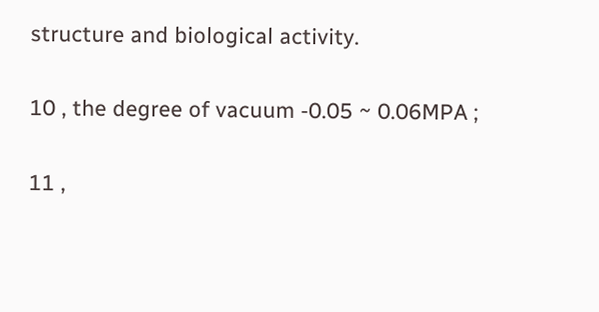structure and biological activity.

10 , the degree of vacuum -0.05 ~ 0.06MPA ;

11 ,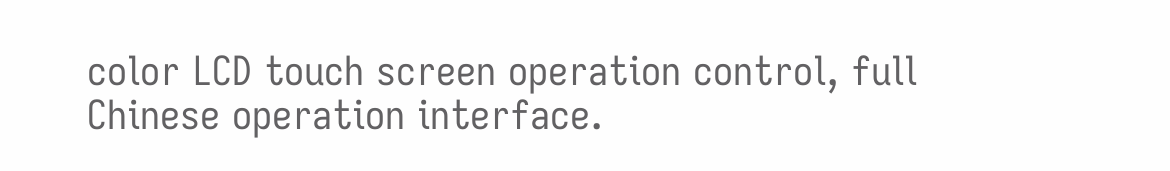color LCD touch screen operation control, full Chinese operation interface.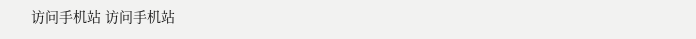访问手机站 访问手机站